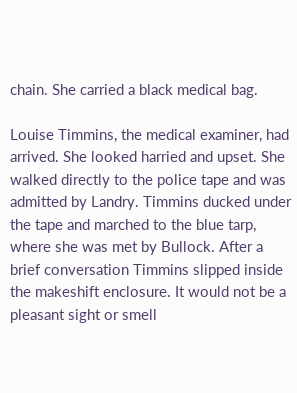chain. She carried a black medical bag.

Louise Timmins, the medical examiner, had arrived. She looked harried and upset. She walked directly to the police tape and was admitted by Landry. Timmins ducked under the tape and marched to the blue tarp, where she was met by Bullock. After a brief conversation Timmins slipped inside the makeshift enclosure. It would not be a pleasant sight or smell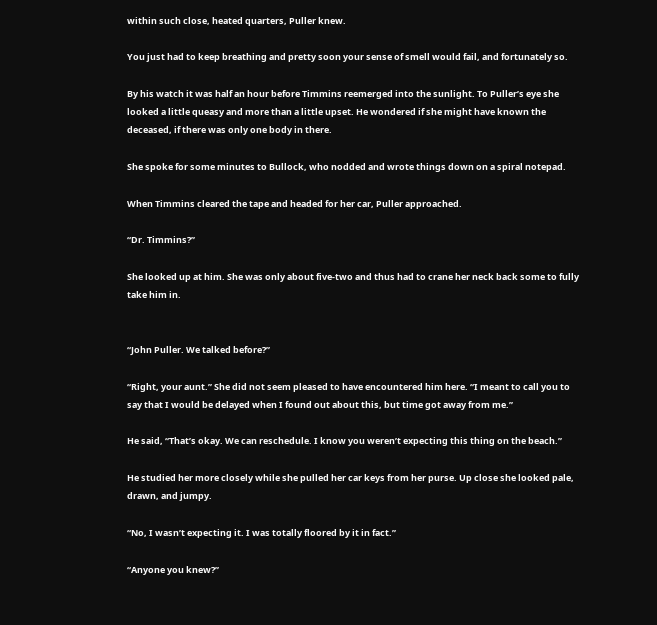within such close, heated quarters, Puller knew.

You just had to keep breathing and pretty soon your sense of smell would fail, and fortunately so.

By his watch it was half an hour before Timmins reemerged into the sunlight. To Puller’s eye she looked a little queasy and more than a little upset. He wondered if she might have known the deceased, if there was only one body in there.

She spoke for some minutes to Bullock, who nodded and wrote things down on a spiral notepad.

When Timmins cleared the tape and headed for her car, Puller approached.

“Dr. Timmins?”

She looked up at him. She was only about five-two and thus had to crane her neck back some to fully take him in.


“John Puller. We talked before?”

“Right, your aunt.” She did not seem pleased to have encountered him here. “I meant to call you to say that I would be delayed when I found out about this, but time got away from me.”

He said, “That’s okay. We can reschedule. I know you weren’t expecting this thing on the beach.”

He studied her more closely while she pulled her car keys from her purse. Up close she looked pale, drawn, and jumpy.

“No, I wasn’t expecting it. I was totally floored by it in fact.”

“Anyone you knew?”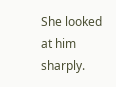She looked at him sharply.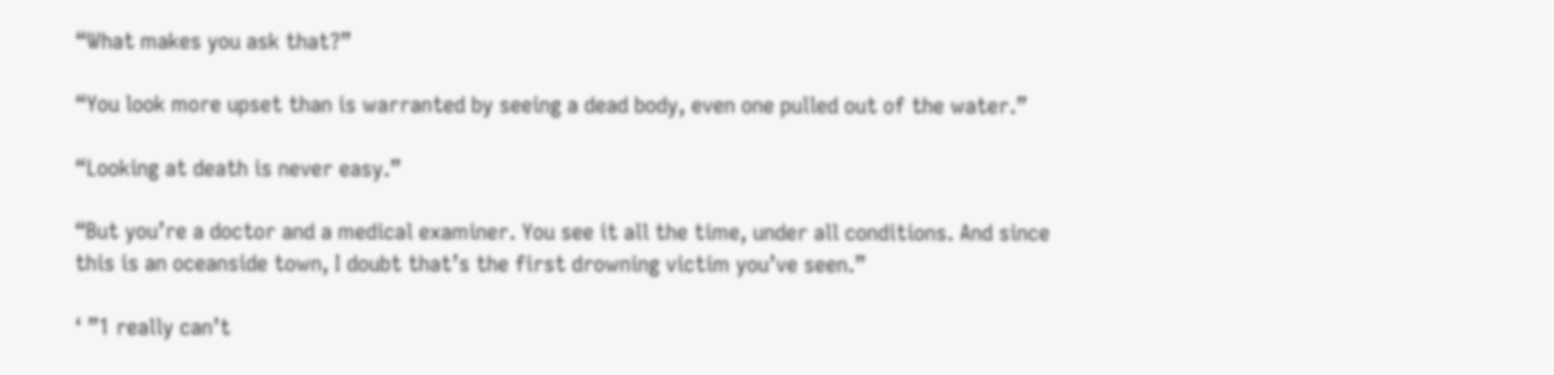“What makes you ask that?”

“You look more upset than is warranted by seeing a dead body, even one pulled out of the water.”

“Looking at death is never easy.”

“But you’re a doctor and a medical examiner. You see it all the time, under all conditions. And since this is an oceanside town, I doubt that’s the first drowning victim you’ve seen.”

‘ ”1 really can’t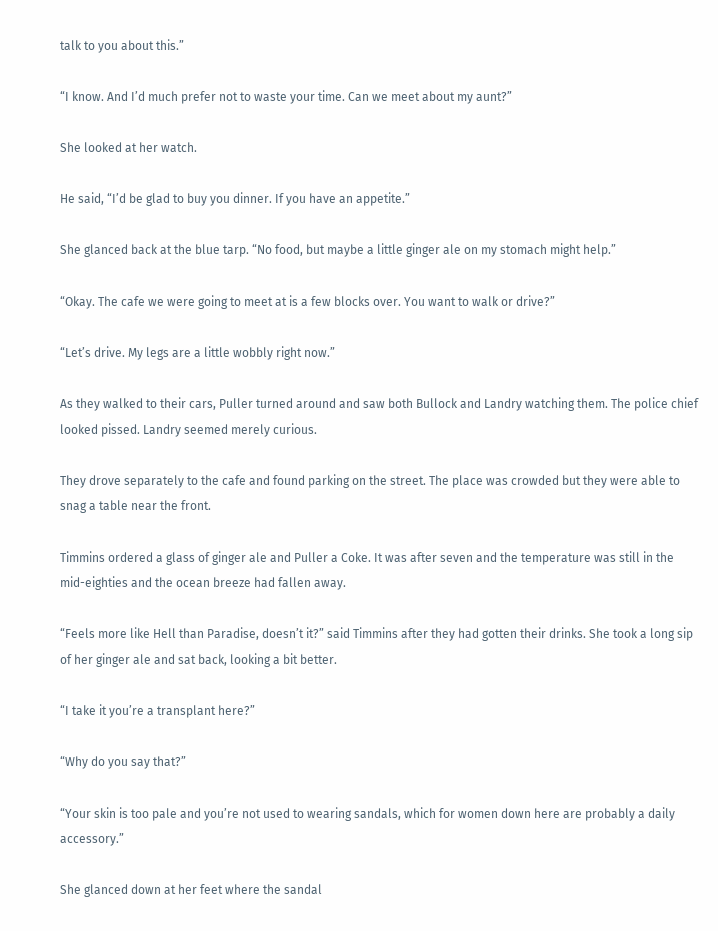talk to you about this.”

“I know. And I’d much prefer not to waste your time. Can we meet about my aunt?”

She looked at her watch.

He said, “I’d be glad to buy you dinner. If you have an appetite.”

She glanced back at the blue tarp. “No food, but maybe a little ginger ale on my stomach might help.”

“Okay. The cafe we were going to meet at is a few blocks over. You want to walk or drive?”

“Let’s drive. My legs are a little wobbly right now.”

As they walked to their cars, Puller turned around and saw both Bullock and Landry watching them. The police chief looked pissed. Landry seemed merely curious.

They drove separately to the cafe and found parking on the street. The place was crowded but they were able to snag a table near the front.

Timmins ordered a glass of ginger ale and Puller a Coke. It was after seven and the temperature was still in the mid-eighties and the ocean breeze had fallen away.

“Feels more like Hell than Paradise, doesn’t it?” said Timmins after they had gotten their drinks. She took a long sip of her ginger ale and sat back, looking a bit better.

“I take it you’re a transplant here?”

“Why do you say that?”

“Your skin is too pale and you’re not used to wearing sandals, which for women down here are probably a daily accessory.”

She glanced down at her feet where the sandal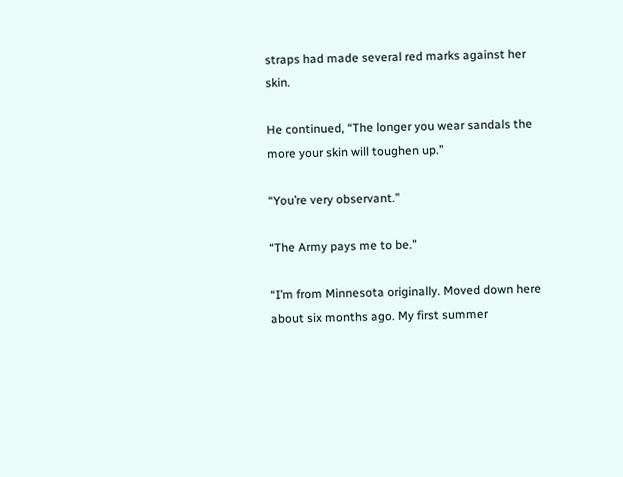straps had made several red marks against her skin.

He continued, “The longer you wear sandals the more your skin will toughen up.”

“You’re very observant.”

“The Army pays me to be.”

“I’m from Minnesota originally. Moved down here about six months ago. My first summer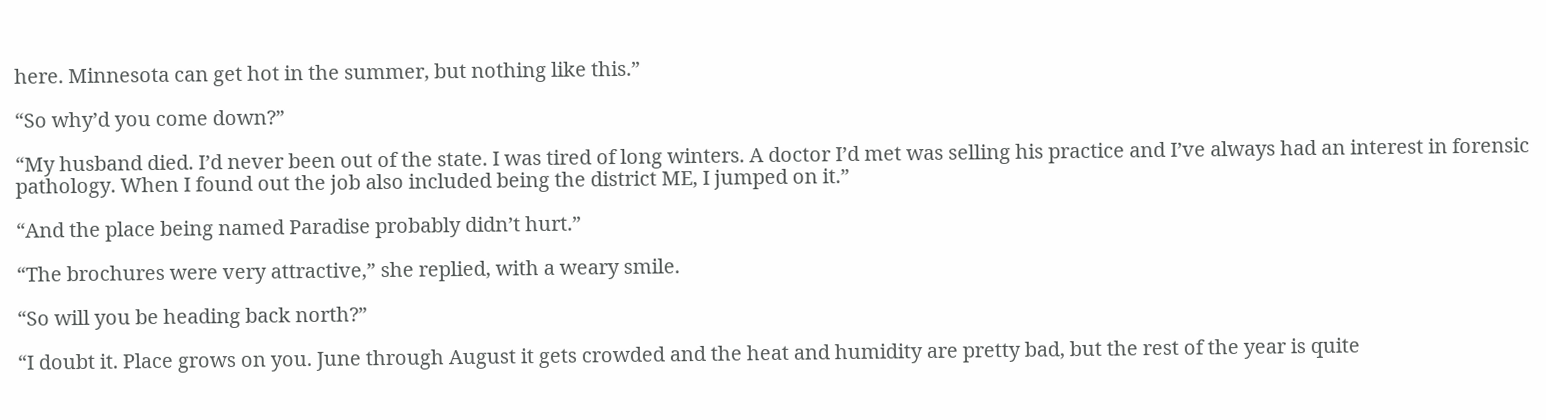here. Minnesota can get hot in the summer, but nothing like this.”

“So why’d you come down?”

“My husband died. I’d never been out of the state. I was tired of long winters. A doctor I’d met was selling his practice and I’ve always had an interest in forensic pathology. When I found out the job also included being the district ME, I jumped on it.”

“And the place being named Paradise probably didn’t hurt.”

“The brochures were very attractive,” she replied, with a weary smile.

“So will you be heading back north?”

“I doubt it. Place grows on you. June through August it gets crowded and the heat and humidity are pretty bad, but the rest of the year is quite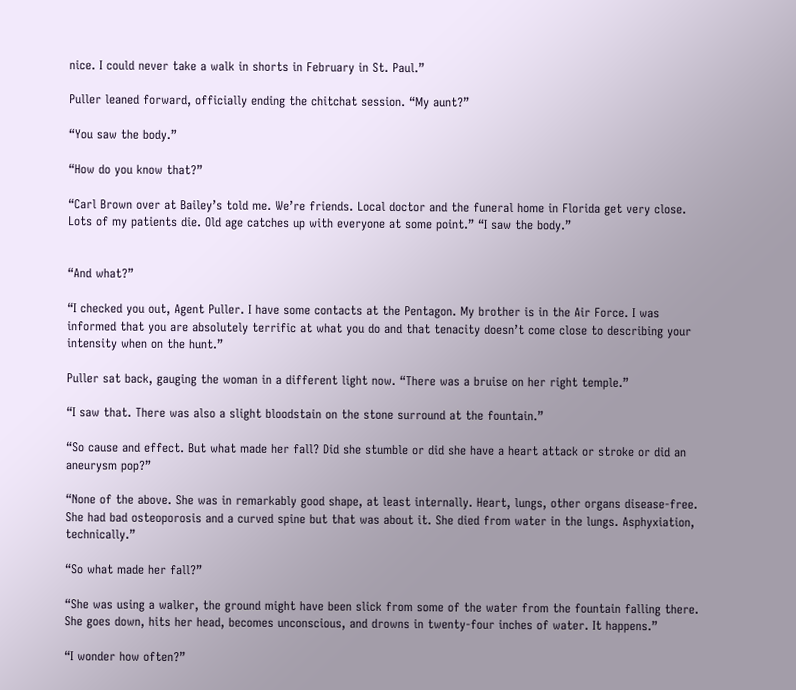nice. I could never take a walk in shorts in February in St. Paul.”

Puller leaned forward, officially ending the chitchat session. “My aunt?”

“You saw the body.”

“How do you know that?”

“Carl Brown over at Bailey’s told me. We’re friends. Local doctor and the funeral home in Florida get very close. Lots of my patients die. Old age catches up with everyone at some point.” “I saw the body.”


“And what?”

“I checked you out, Agent Puller. I have some contacts at the Pentagon. My brother is in the Air Force. I was informed that you are absolutely terrific at what you do and that tenacity doesn’t come close to describing your intensity when on the hunt.”

Puller sat back, gauging the woman in a different light now. “There was a bruise on her right temple.”

“I saw that. There was also a slight bloodstain on the stone surround at the fountain.”

“So cause and effect. But what made her fall? Did she stumble or did she have a heart attack or stroke or did an aneurysm pop?”

“None of the above. She was in remarkably good shape, at least internally. Heart, lungs, other organs disease-free. She had bad osteoporosis and a curved spine but that was about it. She died from water in the lungs. Asphyxiation, technically.”

“So what made her fall?”

“She was using a walker, the ground might have been slick from some of the water from the fountain falling there. She goes down, hits her head, becomes unconscious, and drowns in twenty-four inches of water. It happens.”

“I wonder how often?”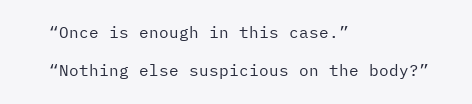“Once is enough in this case.”

“Nothing else suspicious on the body?”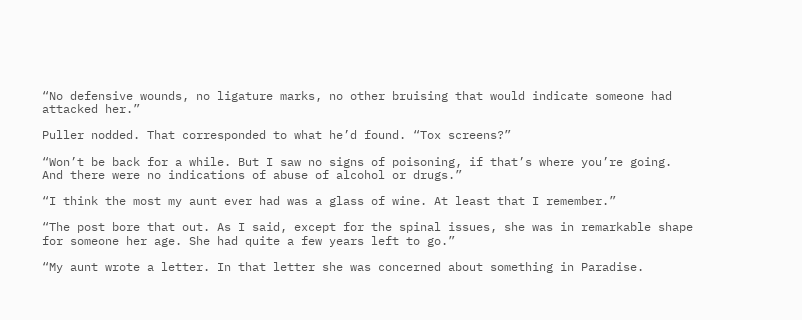“No defensive wounds, no ligature marks, no other bruising that would indicate someone had attacked her.”

Puller nodded. That corresponded to what he’d found. “Tox screens?”

“Won’t be back for a while. But I saw no signs of poisoning, if that’s where you’re going. And there were no indications of abuse of alcohol or drugs.”

“I think the most my aunt ever had was a glass of wine. At least that I remember.”

“The post bore that out. As I said, except for the spinal issues, she was in remarkable shape for someone her age. She had quite a few years left to go.”

“My aunt wrote a letter. In that letter she was concerned about something in Paradise.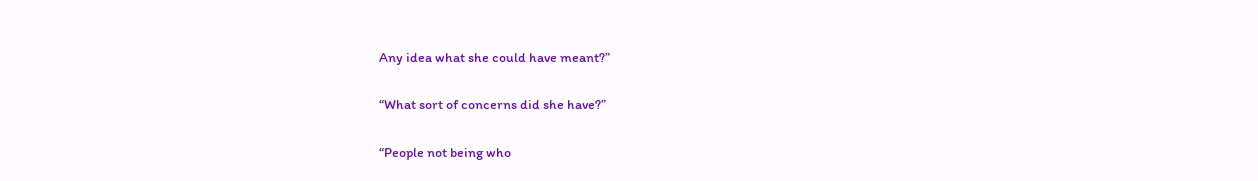Any idea what she could have meant?”

“What sort of concerns did she have?”

“People not being who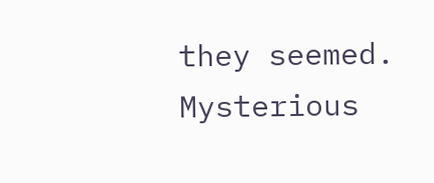they seemed. Mysterious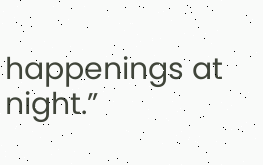happenings at night.”